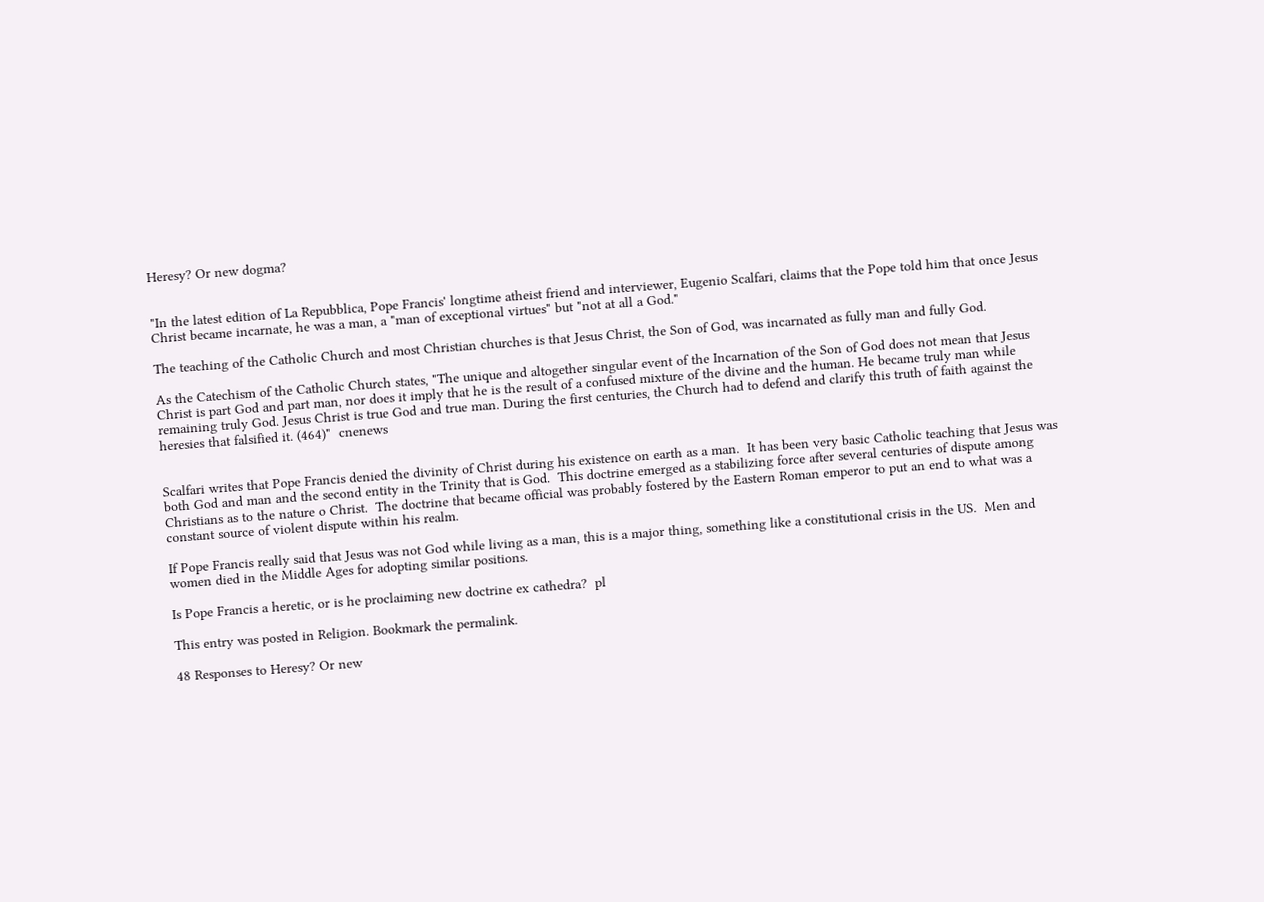Heresy? Or new dogma?


"In the latest edition of La Repubblica, Pope Francis' longtime atheist friend and interviewer, Eugenio Scalfari, claims that the Pope told him that once Jesus Christ became incarnate, he was a man, a "man of exceptional virtues" but "not at all a God."

The teaching of the Catholic Church and most Christian churches is that Jesus Christ, the Son of God, was incarnated as fully man and fully God.

As the Catechism of the Catholic Church states, "The unique and altogether singular event of the Incarnation of the Son of God does not mean that Jesus Christ is part God and part man, nor does it imply that he is the result of a confused mixture of the divine and the human. He became truly man while remaining truly God. Jesus Christ is true God and true man. During the first centuries, the Church had to defend and clarify this truth of faith against the heresies that falsified it. (464)"  cnenews


Scalfari writes that Pope Francis denied the divinity of Christ during his existence on earth as a man.  It has been very basic Catholic teaching that Jesus was both God and man and the second entity in the Trinity that is God.  This doctrine emerged as a stabilizing force after several centuries of dispute among Christians as to the nature o Christ.  The doctrine that became official was probably fostered by the Eastern Roman emperor to put an end to what was a constant source of violent dispute within his realm.

If Pope Francis really said that Jesus was not God while living as a man, this is a major thing, something like a constitutional crisis in the US.  Men and women died in the Middle Ages for adopting similar positions.

Is Pope Francis a heretic, or is he proclaiming new doctrine ex cathedra?  pl

This entry was posted in Religion. Bookmark the permalink.

48 Responses to Heresy? Or new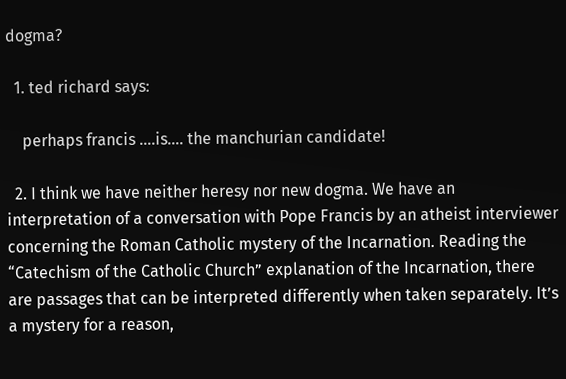dogma?

  1. ted richard says:

    perhaps francis ….is…. the manchurian candidate!

  2. I think we have neither heresy nor new dogma. We have an interpretation of a conversation with Pope Francis by an atheist interviewer concerning the Roman Catholic mystery of the Incarnation. Reading the “Catechism of the Catholic Church” explanation of the Incarnation, there are passages that can be interpreted differently when taken separately. It’s a mystery for a reason,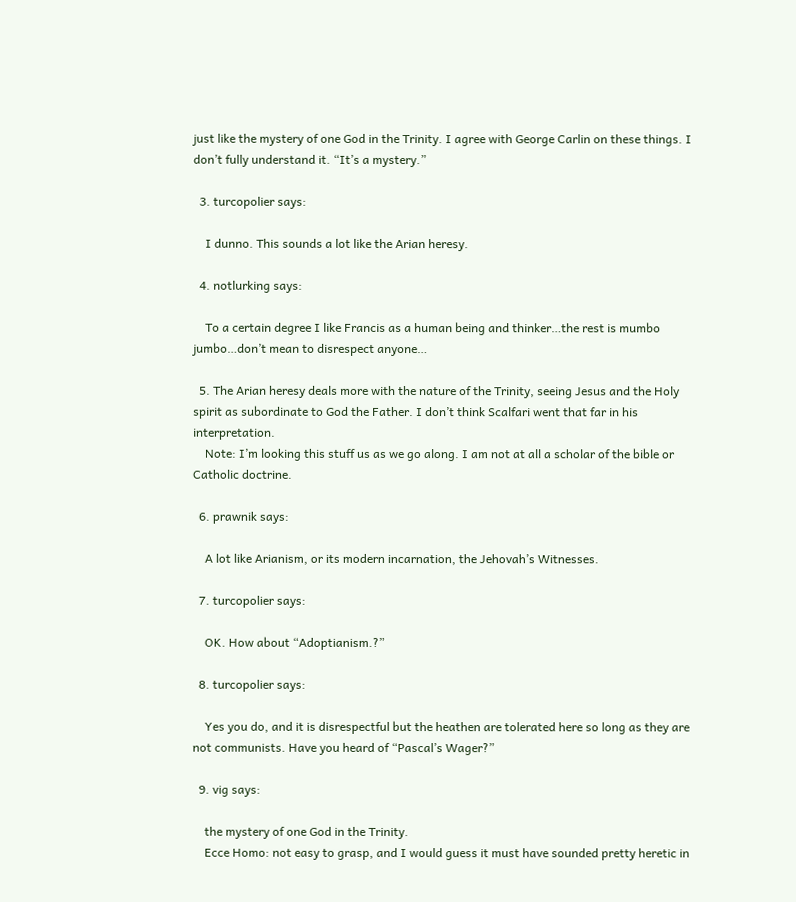just like the mystery of one God in the Trinity. I agree with George Carlin on these things. I don’t fully understand it. “It’s a mystery.”

  3. turcopolier says:

    I dunno. This sounds a lot like the Arian heresy.

  4. notlurking says:

    To a certain degree I like Francis as a human being and thinker…the rest is mumbo jumbo…don’t mean to disrespect anyone…

  5. The Arian heresy deals more with the nature of the Trinity, seeing Jesus and the Holy spirit as subordinate to God the Father. I don’t think Scalfari went that far in his interpretation.
    Note: I’m looking this stuff us as we go along. I am not at all a scholar of the bible or Catholic doctrine.

  6. prawnik says:

    A lot like Arianism, or its modern incarnation, the Jehovah’s Witnesses.

  7. turcopolier says:

    OK. How about “Adoptianism.?”

  8. turcopolier says:

    Yes you do, and it is disrespectful but the heathen are tolerated here so long as they are not communists. Have you heard of “Pascal’s Wager?”

  9. vig says:

    the mystery of one God in the Trinity.
    Ecce Homo: not easy to grasp, and I would guess it must have sounded pretty heretic in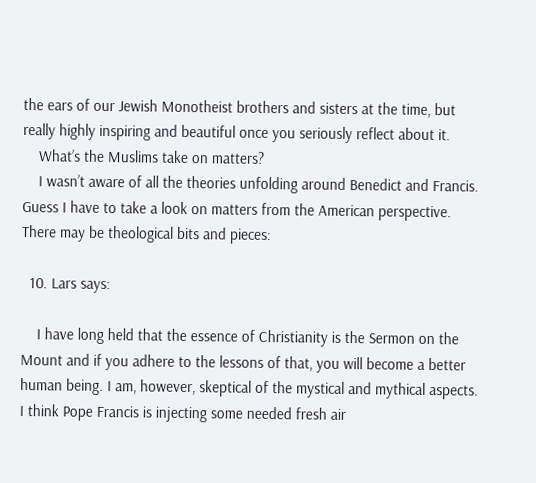the ears of our Jewish Monotheist brothers and sisters at the time, but really highly inspiring and beautiful once you seriously reflect about it.
    What’s the Muslims take on matters?
    I wasn’t aware of all the theories unfolding around Benedict and Francis. Guess I have to take a look on matters from the American perspective. There may be theological bits and pieces:

  10. Lars says:

    I have long held that the essence of Christianity is the Sermon on the Mount and if you adhere to the lessons of that, you will become a better human being. I am, however, skeptical of the mystical and mythical aspects. I think Pope Francis is injecting some needed fresh air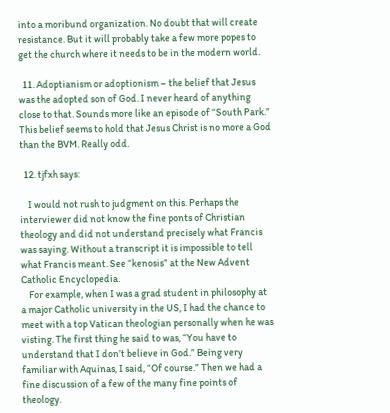into a moribund organization. No doubt that will create resistance. But it will probably take a few more popes to get the church where it needs to be in the modern world.

  11. Adoptianism or adoptionism – the belief that Jesus was the adopted son of God. I never heard of anything close to that. Sounds more like an episode of “South Park.” This belief seems to hold that Jesus Christ is no more a God than the BVM. Really odd.

  12. tjfxh says:

    I would not rush to judgment on this. Perhaps the interviewer did not know the fine ponts of Christian theology and did not understand precisely what Francis was saying. Without a transcript it is impossible to tell what Francis meant. See “kenosis” at the New Advent Catholic Encyclopedia.
    For example, when I was a grad student in philosophy at a major Catholic university in the US, I had the chance to meet with a top Vatican theologian personally when he was visting. The first thing he said to was, “You have to understand that I don’t believe in God.” Being very familiar with Aquinas, I said, “Of course.” Then we had a fine discussion of a few of the many fine points of theology.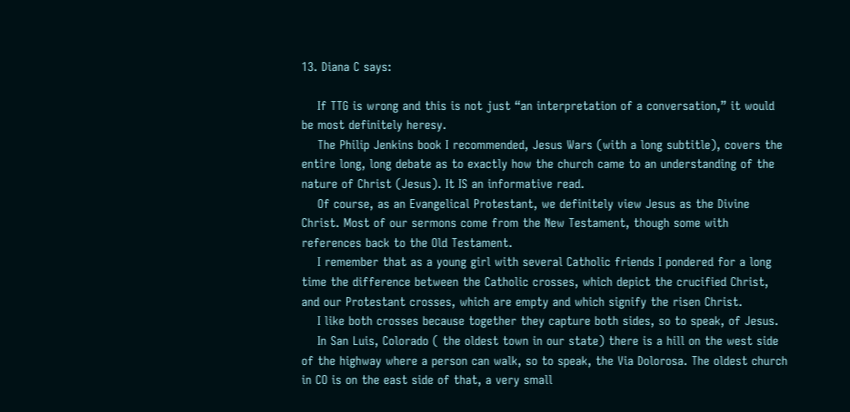13. Diana C says:

    If TTG is wrong and this is not just “an interpretation of a conversation,” it would be most definitely heresy.
    The Philip Jenkins book I recommended, Jesus Wars (with a long subtitle), covers the entire long, long debate as to exactly how the church came to an understanding of the nature of Christ (Jesus). It IS an informative read.
    Of course, as an Evangelical Protestant, we definitely view Jesus as the Divine Christ. Most of our sermons come from the New Testament, though some with references back to the Old Testament.
    I remember that as a young girl with several Catholic friends I pondered for a long time the difference between the Catholic crosses, which depict the crucified Christ, and our Protestant crosses, which are empty and which signify the risen Christ.
    I like both crosses because together they capture both sides, so to speak, of Jesus.
    In San Luis, Colorado ( the oldest town in our state) there is a hill on the west side of the highway where a person can walk, so to speak, the Via Dolorosa. The oldest church in CO is on the east side of that, a very small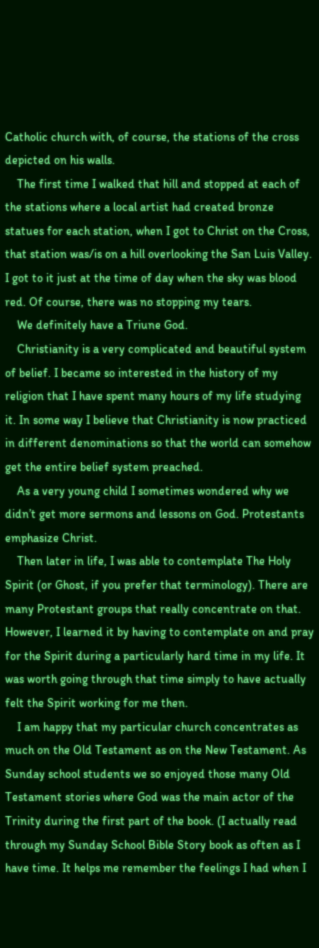Catholic church with, of course, the stations of the cross depicted on his walls.
    The first time I walked that hill and stopped at each of the stations where a local artist had created bronze statues for each station, when I got to Christ on the Cross, that station was/is on a hill overlooking the San Luis Valley. I got to it just at the time of day when the sky was blood red. Of course, there was no stopping my tears.
    We definitely have a Triune God.
    Christianity is a very complicated and beautiful system of belief. I became so interested in the history of my religion that I have spent many hours of my life studying it. In some way I believe that Christianity is now practiced in different denominations so that the world can somehow get the entire belief system preached.
    As a very young child I sometimes wondered why we didn’t get more sermons and lessons on God. Protestants emphasize Christ.
    Then later in life, I was able to contemplate The Holy Spirit (or Ghost, if you prefer that terminology). There are many Protestant groups that really concentrate on that. However, I learned it by having to contemplate on and pray for the Spirit during a particularly hard time in my life. It was worth going through that time simply to have actually felt the Spirit working for me then.
    I am happy that my particular church concentrates as much on the Old Testament as on the New Testament. As Sunday school students we so enjoyed those many Old Testament stories where God was the main actor of the Trinity during the first part of the book. (I actually read through my Sunday School Bible Story book as often as I have time. It helps me remember the feelings I had when I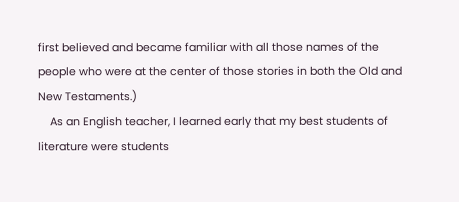first believed and became familiar with all those names of the people who were at the center of those stories in both the Old and New Testaments.)
    As an English teacher, I learned early that my best students of literature were students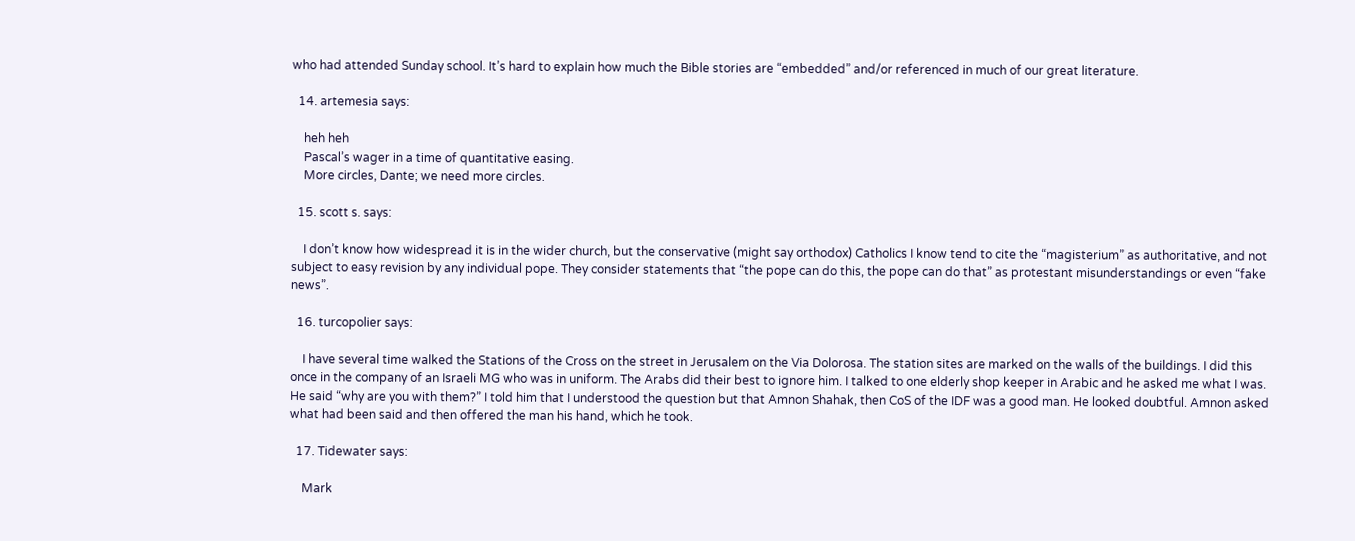who had attended Sunday school. It’s hard to explain how much the Bible stories are “embedded” and/or referenced in much of our great literature.

  14. artemesia says:

    heh heh
    Pascal’s wager in a time of quantitative easing.
    More circles, Dante; we need more circles.

  15. scott s. says:

    I don’t know how widespread it is in the wider church, but the conservative (might say orthodox) Catholics I know tend to cite the “magisterium” as authoritative, and not subject to easy revision by any individual pope. They consider statements that “the pope can do this, the pope can do that” as protestant misunderstandings or even “fake news”.

  16. turcopolier says:

    I have several time walked the Stations of the Cross on the street in Jerusalem on the Via Dolorosa. The station sites are marked on the walls of the buildings. I did this once in the company of an Israeli MG who was in uniform. The Arabs did their best to ignore him. I talked to one elderly shop keeper in Arabic and he asked me what I was. He said “why are you with them?” I told him that I understood the question but that Amnon Shahak, then CoS of the IDF was a good man. He looked doubtful. Amnon asked what had been said and then offered the man his hand, which he took.

  17. Tidewater says:

    Mark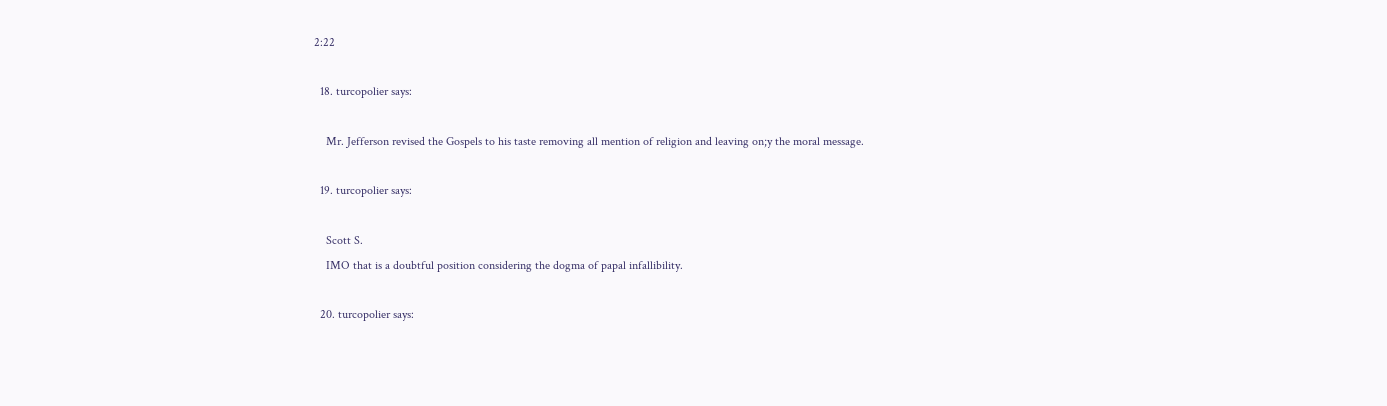2:22

  18. turcopolier says:

    Mr. Jefferson revised the Gospels to his taste removing all mention of religion and leaving on;y the moral message.

  19. turcopolier says:

    Scott S.
    IMO that is a doubtful position considering the dogma of papal infallibility.

  20. turcopolier says: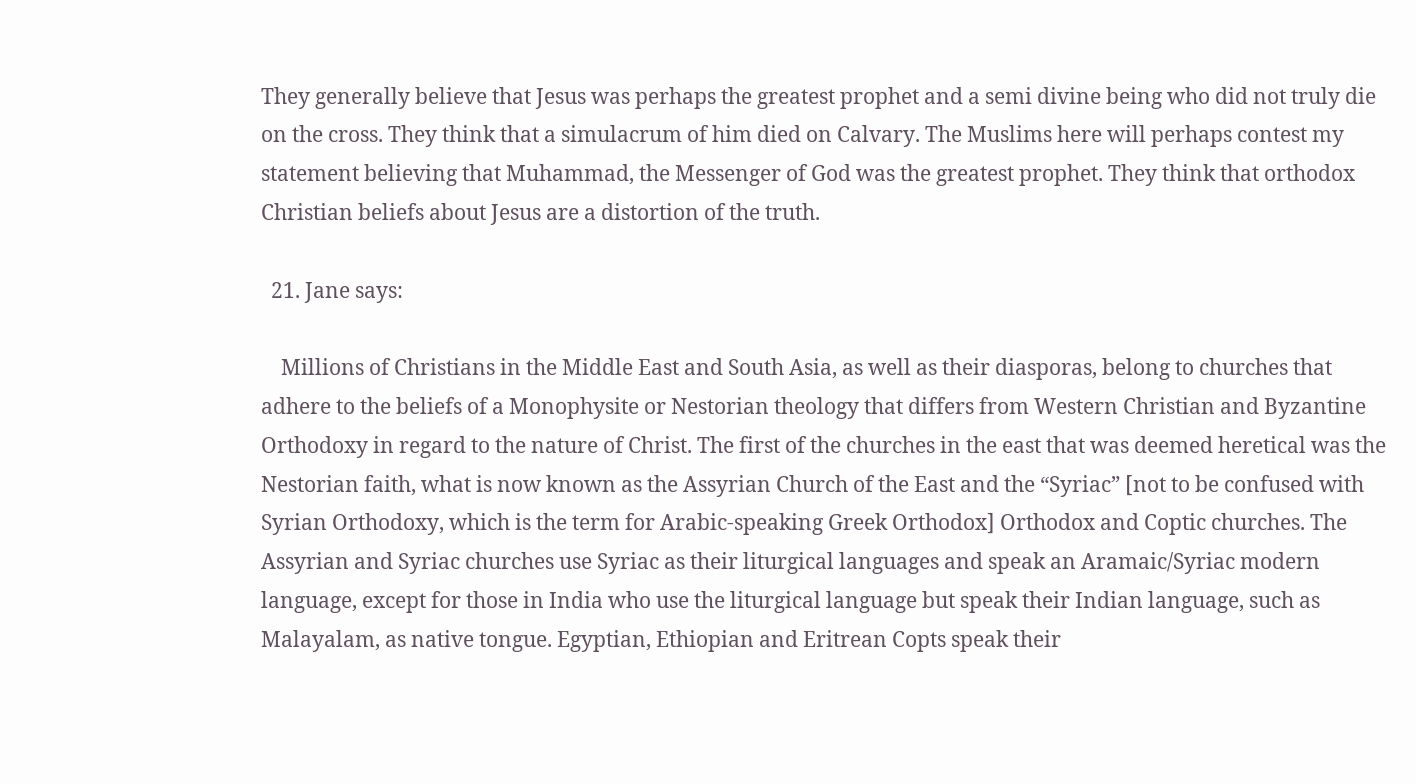They generally believe that Jesus was perhaps the greatest prophet and a semi divine being who did not truly die on the cross. They think that a simulacrum of him died on Calvary. The Muslims here will perhaps contest my statement believing that Muhammad, the Messenger of God was the greatest prophet. They think that orthodox Christian beliefs about Jesus are a distortion of the truth.

  21. Jane says:

    Millions of Christians in the Middle East and South Asia, as well as their diasporas, belong to churches that adhere to the beliefs of a Monophysite or Nestorian theology that differs from Western Christian and Byzantine Orthodoxy in regard to the nature of Christ. The first of the churches in the east that was deemed heretical was the Nestorian faith, what is now known as the Assyrian Church of the East and the “Syriac” [not to be confused with Syrian Orthodoxy, which is the term for Arabic-speaking Greek Orthodox] Orthodox and Coptic churches. The Assyrian and Syriac churches use Syriac as their liturgical languages and speak an Aramaic/Syriac modern language, except for those in India who use the liturgical language but speak their Indian language, such as Malayalam, as native tongue. Egyptian, Ethiopian and Eritrean Copts speak their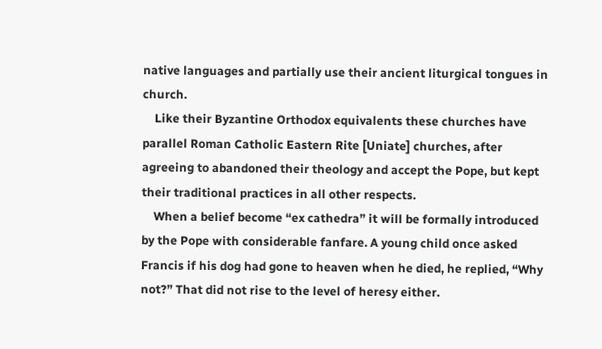native languages and partially use their ancient liturgical tongues in church.
    Like their Byzantine Orthodox equivalents these churches have parallel Roman Catholic Eastern Rite [Uniate] churches, after agreeing to abandoned their theology and accept the Pope, but kept their traditional practices in all other respects.
    When a belief become “ex cathedra” it will be formally introduced by the Pope with considerable fanfare. A young child once asked Francis if his dog had gone to heaven when he died, he replied, “Why not?” That did not rise to the level of heresy either.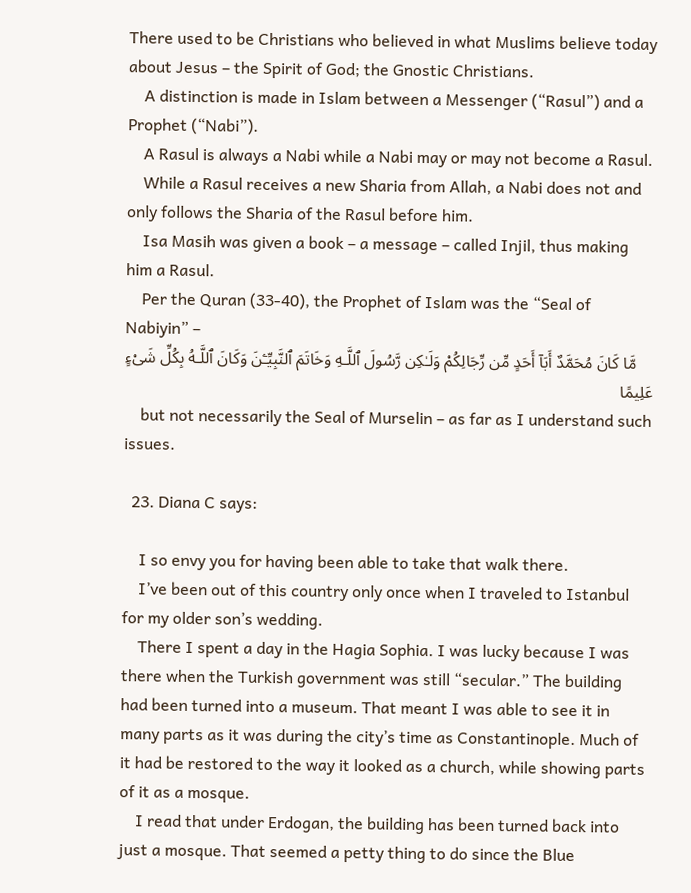There used to be Christians who believed in what Muslims believe today about Jesus – the Spirit of God; the Gnostic Christians.
    A distinction is made in Islam between a Messenger (“Rasul”) and a Prophet (“Nabi”).
    A Rasul is always a Nabi while a Nabi may or may not become a Rasul.
    While a Rasul receives a new Sharia from Allah, a Nabi does not and only follows the Sharia of the Rasul before him.
    Isa Masih was given a book – a message – called Injil, thus making him a Rasul.
    Per the Quran (33-40), the Prophet of Islam was the “Seal of Nabiyin” –
    مَّا كَانَ مُحَمَّدٌ أَبَآ أَحَدٍ مِّن رِّجَالِكُمْ وَلَـٰكِن رَّسُولَ ٱللَّـهِ وَخَاتَمَ ٱلنَّبِيِّـۧنَ وَكَانَ ٱللَّـهُ بِكُلِّ شَىْءٍ عَلِيمًا
    but not necessarily the Seal of Murselin – as far as I understand such issues.

  23. Diana C says:

    I so envy you for having been able to take that walk there.
    I’ve been out of this country only once when I traveled to Istanbul for my older son’s wedding.
    There I spent a day in the Hagia Sophia. I was lucky because I was there when the Turkish government was still “secular.” The building had been turned into a museum. That meant I was able to see it in many parts as it was during the city’s time as Constantinople. Much of it had be restored to the way it looked as a church, while showing parts of it as a mosque.
    I read that under Erdogan, the building has been turned back into just a mosque. That seemed a petty thing to do since the Blue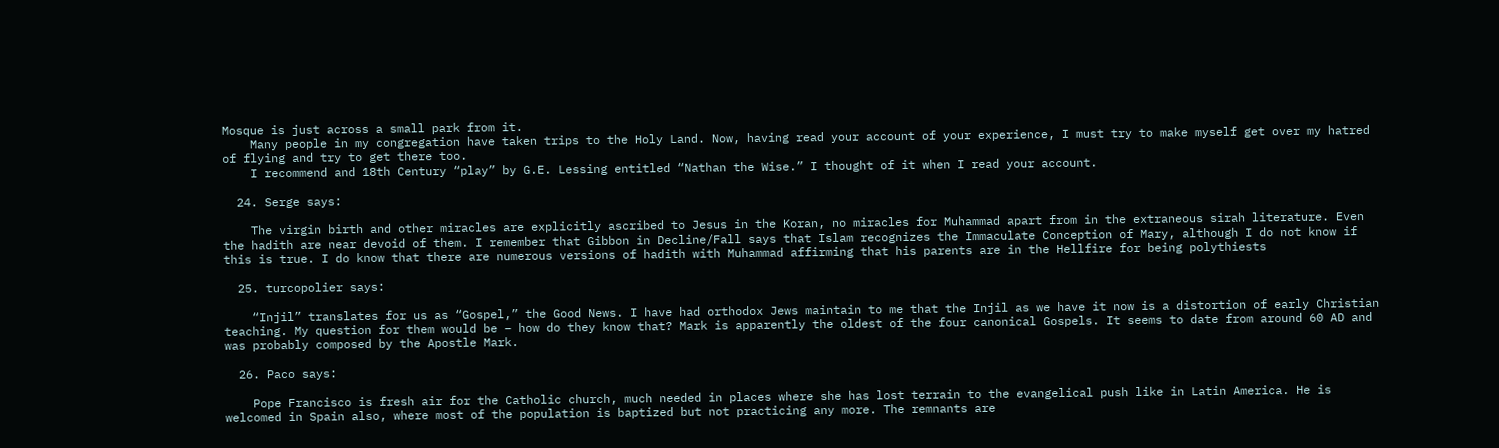Mosque is just across a small park from it.
    Many people in my congregation have taken trips to the Holy Land. Now, having read your account of your experience, I must try to make myself get over my hatred of flying and try to get there too.
    I recommend and 18th Century “play” by G.E. Lessing entitled “Nathan the Wise.” I thought of it when I read your account.

  24. Serge says:

    The virgin birth and other miracles are explicitly ascribed to Jesus in the Koran, no miracles for Muhammad apart from in the extraneous sirah literature. Even the hadith are near devoid of them. I remember that Gibbon in Decline/Fall says that Islam recognizes the Immaculate Conception of Mary, although I do not know if this is true. I do know that there are numerous versions of hadith with Muhammad affirming that his parents are in the Hellfire for being polythiests

  25. turcopolier says:

    “Injil” translates for us as “Gospel,” the Good News. I have had orthodox Jews maintain to me that the Injil as we have it now is a distortion of early Christian teaching. My question for them would be – how do they know that? Mark is apparently the oldest of the four canonical Gospels. It seems to date from around 60 AD and was probably composed by the Apostle Mark.

  26. Paco says:

    Pope Francisco is fresh air for the Catholic church, much needed in places where she has lost terrain to the evangelical push like in Latin America. He is welcomed in Spain also, where most of the population is baptized but not practicing any more. The remnants are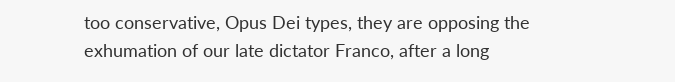too conservative, Opus Dei types, they are opposing the exhumation of our late dictator Franco, after a long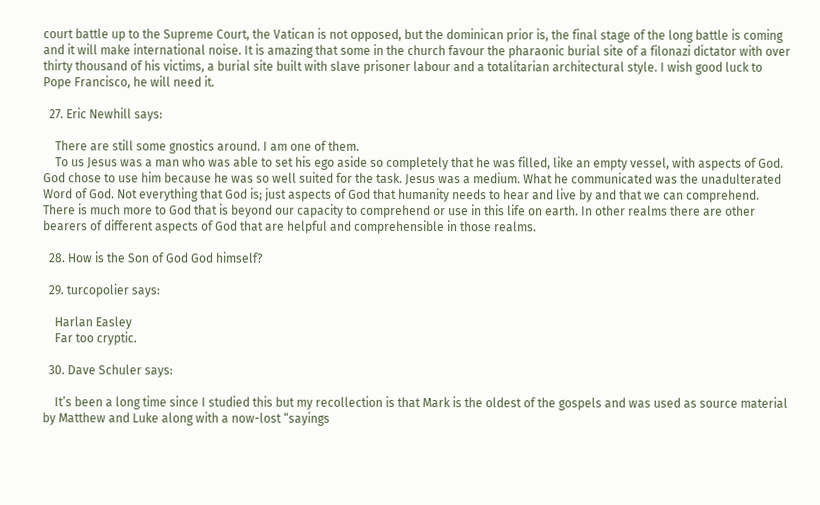court battle up to the Supreme Court, the Vatican is not opposed, but the dominican prior is, the final stage of the long battle is coming and it will make international noise. It is amazing that some in the church favour the pharaonic burial site of a filonazi dictator with over thirty thousand of his victims, a burial site built with slave prisoner labour and a totalitarian architectural style. I wish good luck to Pope Francisco, he will need it.

  27. Eric Newhill says:

    There are still some gnostics around. I am one of them.
    To us Jesus was a man who was able to set his ego aside so completely that he was filled, like an empty vessel, with aspects of God. God chose to use him because he was so well suited for the task. Jesus was a medium. What he communicated was the unadulterated Word of God. Not everything that God is; just aspects of God that humanity needs to hear and live by and that we can comprehend. There is much more to God that is beyond our capacity to comprehend or use in this life on earth. In other realms there are other bearers of different aspects of God that are helpful and comprehensible in those realms.

  28. How is the Son of God God himself?

  29. turcopolier says:

    Harlan Easley
    Far too cryptic.

  30. Dave Schuler says:

    It’s been a long time since I studied this but my recollection is that Mark is the oldest of the gospels and was used as source material by Matthew and Luke along with a now-lost “sayings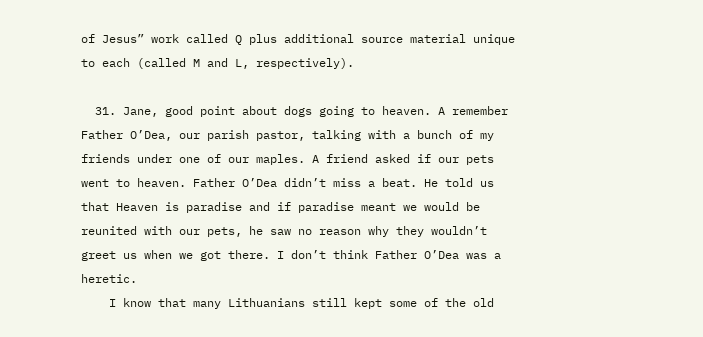of Jesus” work called Q plus additional source material unique to each (called M and L, respectively).

  31. Jane, good point about dogs going to heaven. A remember Father O’Dea, our parish pastor, talking with a bunch of my friends under one of our maples. A friend asked if our pets went to heaven. Father O’Dea didn’t miss a beat. He told us that Heaven is paradise and if paradise meant we would be reunited with our pets, he saw no reason why they wouldn’t greet us when we got there. I don’t think Father O’Dea was a heretic.
    I know that many Lithuanians still kept some of the old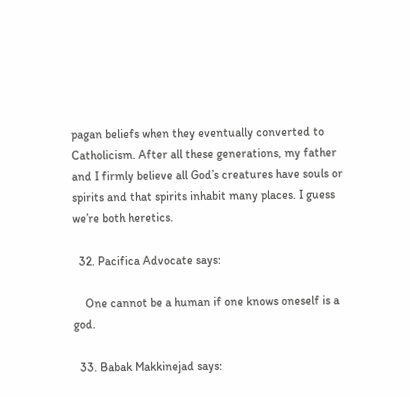pagan beliefs when they eventually converted to Catholicism. After all these generations, my father and I firmly believe all God’s creatures have souls or spirits and that spirits inhabit many places. I guess we’re both heretics.

  32. Pacifica Advocate says:

    One cannot be a human if one knows oneself is a god.

  33. Babak Makkinejad says: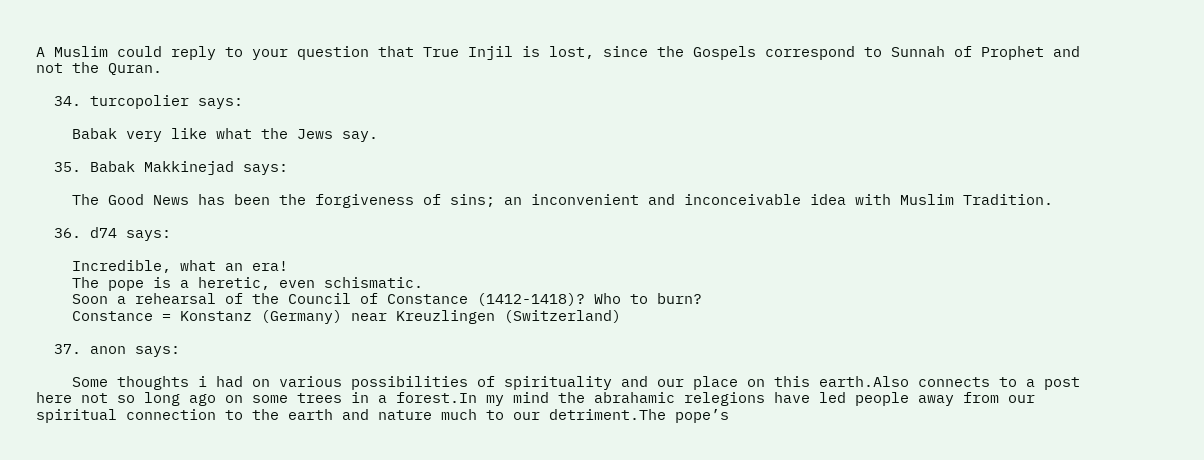A Muslim could reply to your question that True Injil is lost, since the Gospels correspond to Sunnah of Prophet and not the Quran.

  34. turcopolier says:

    Babak very like what the Jews say.

  35. Babak Makkinejad says:

    The Good News has been the forgiveness of sins; an inconvenient and inconceivable idea with Muslim Tradition.

  36. d74 says:

    Incredible, what an era!
    The pope is a heretic, even schismatic.
    Soon a rehearsal of the Council of Constance (1412-1418)? Who to burn?
    Constance = Konstanz (Germany) near Kreuzlingen (Switzerland)

  37. anon says:

    Some thoughts i had on various possibilities of spirituality and our place on this earth.Also connects to a post here not so long ago on some trees in a forest.In my mind the abrahamic relegions have led people away from our spiritual connection to the earth and nature much to our detriment.The pope’s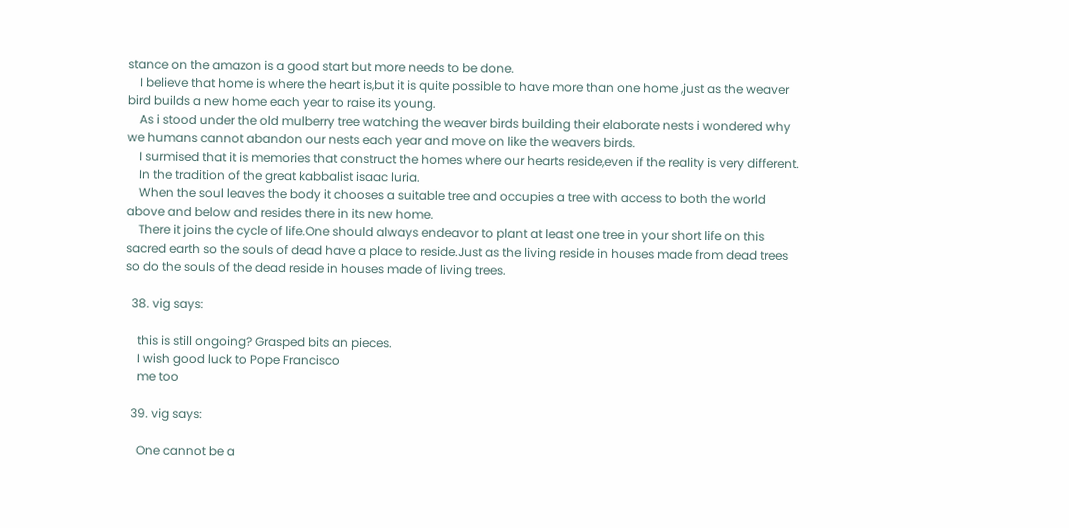stance on the amazon is a good start but more needs to be done.
    I believe that home is where the heart is,but it is quite possible to have more than one home ,just as the weaver bird builds a new home each year to raise its young.
    As i stood under the old mulberry tree watching the weaver birds building their elaborate nests i wondered why we humans cannot abandon our nests each year and move on like the weavers birds.
    I surmised that it is memories that construct the homes where our hearts reside,even if the reality is very different.
    In the tradition of the great kabbalist isaac luria.
    When the soul leaves the body it chooses a suitable tree and occupies a tree with access to both the world above and below and resides there in its new home.
    There it joins the cycle of life.One should always endeavor to plant at least one tree in your short life on this sacred earth so the souls of dead have a place to reside.Just as the living reside in houses made from dead trees so do the souls of the dead reside in houses made of living trees.

  38. vig says:

    this is still ongoing? Grasped bits an pieces.
    I wish good luck to Pope Francisco
    me too

  39. vig says:

    One cannot be a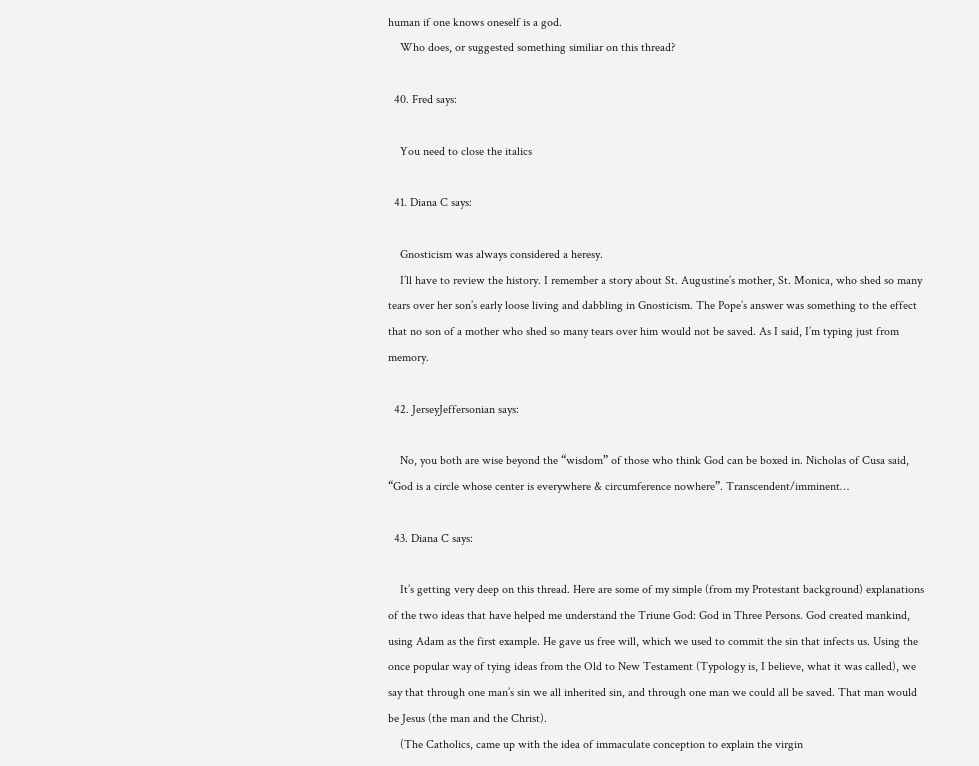human if one knows oneself is a god.
    Who does, or suggested something similiar on this thread?

  40. Fred says:

    You need to close the italics

  41. Diana C says:

    Gnosticism was always considered a heresy.
    I’ll have to review the history. I remember a story about St. Augustine’s mother, St. Monica, who shed so many tears over her son’s early loose living and dabbling in Gnosticism. The Pope’s answer was something to the effect that no son of a mother who shed so many tears over him would not be saved. As I said, I’m typing just from memory.

  42. JerseyJeffersonian says:

    No, you both are wise beyond the “wisdom” of those who think God can be boxed in. Nicholas of Cusa said, “God is a circle whose center is everywhere & circumference nowhere”. Transcendent/imminent…

  43. Diana C says:

    It’s getting very deep on this thread. Here are some of my simple (from my Protestant background) explanations of the two ideas that have helped me understand the Triune God: God in Three Persons. God created mankind, using Adam as the first example. He gave us free will, which we used to commit the sin that infects us. Using the once popular way of tying ideas from the Old to New Testament (Typology is, I believe, what it was called), we say that through one man’s sin we all inherited sin, and through one man we could all be saved. That man would be Jesus (the man and the Christ).
    (The Catholics, came up with the idea of immaculate conception to explain the virgin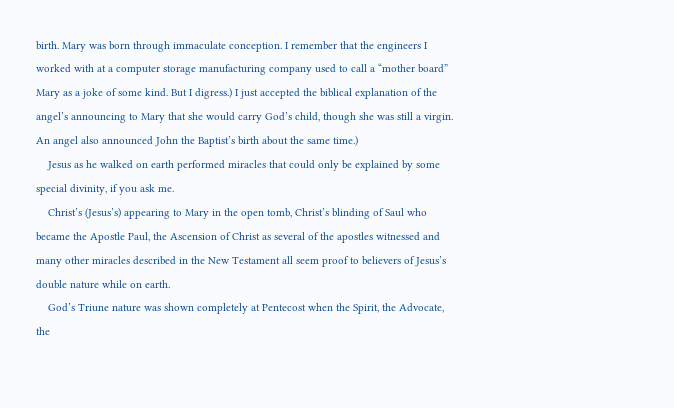birth. Mary was born through immaculate conception. I remember that the engineers I worked with at a computer storage manufacturing company used to call a “mother board” Mary as a joke of some kind. But I digress.) I just accepted the biblical explanation of the angel’s announcing to Mary that she would carry God’s child, though she was still a virgin. An angel also announced John the Baptist’s birth about the same time.)
    Jesus as he walked on earth performed miracles that could only be explained by some special divinity, if you ask me.
    Christ’s (Jesus’s) appearing to Mary in the open tomb, Christ’s blinding of Saul who became the Apostle Paul, the Ascension of Christ as several of the apostles witnessed and many other miracles described in the New Testament all seem proof to believers of Jesus’s double nature while on earth.
    God’s Triune nature was shown completely at Pentecost when the Spirit, the Advocate, the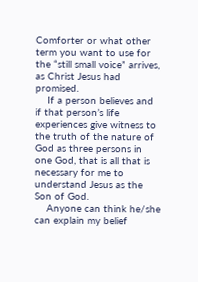Comforter or what other term you want to use for the “still small voice” arrives, as Christ Jesus had promised.
    If a person believes and if that person’s life experiences give witness to the truth of the nature of God as three persons in one God, that is all that is necessary for me to understand Jesus as the Son of God.
    Anyone can think he/she can explain my belief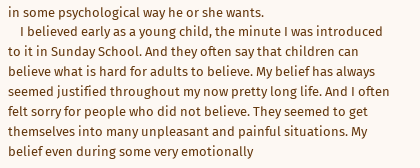in some psychological way he or she wants.
    I believed early as a young child, the minute I was introduced to it in Sunday School. And they often say that children can believe what is hard for adults to believe. My belief has always seemed justified throughout my now pretty long life. And I often felt sorry for people who did not believe. They seemed to get themselves into many unpleasant and painful situations. My belief even during some very emotionally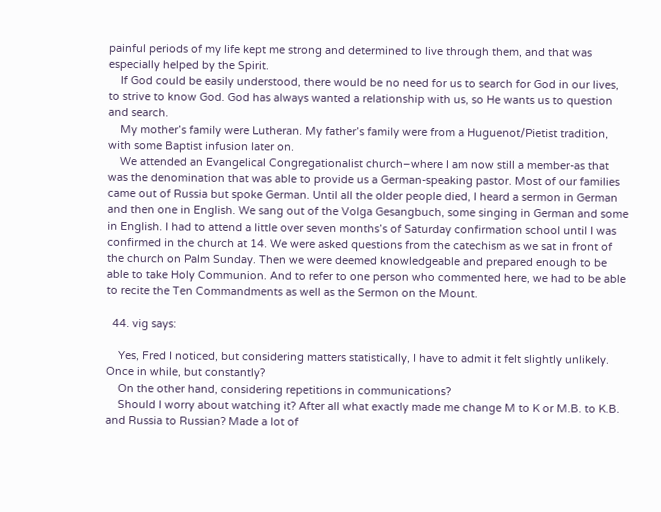painful periods of my life kept me strong and determined to live through them, and that was especially helped by the Spirit.
    If God could be easily understood, there would be no need for us to search for God in our lives, to strive to know God. God has always wanted a relationship with us, so He wants us to question and search.
    My mother’s family were Lutheran. My father’s family were from a Huguenot/Pietist tradition, with some Baptist infusion later on.
    We attended an Evangelical Congregationalist church–where I am now still a member-as that was the denomination that was able to provide us a German-speaking pastor. Most of our families came out of Russia but spoke German. Until all the older people died, I heard a sermon in German and then one in English. We sang out of the Volga Gesangbuch, some singing in German and some in English. I had to attend a little over seven months’s of Saturday confirmation school until I was confirmed in the church at 14. We were asked questions from the catechism as we sat in front of the church on Palm Sunday. Then we were deemed knowledgeable and prepared enough to be able to take Holy Communion. And to refer to one person who commented here, we had to be able to recite the Ten Commandments as well as the Sermon on the Mount.

  44. vig says:

    Yes, Fred I noticed, but considering matters statistically, I have to admit it felt slightly unlikely. Once in while, but constantly?
    On the other hand, considering repetitions in communications?
    Should I worry about watching it? After all what exactly made me change M to K or M.B. to K.B. and Russia to Russian? Made a lot of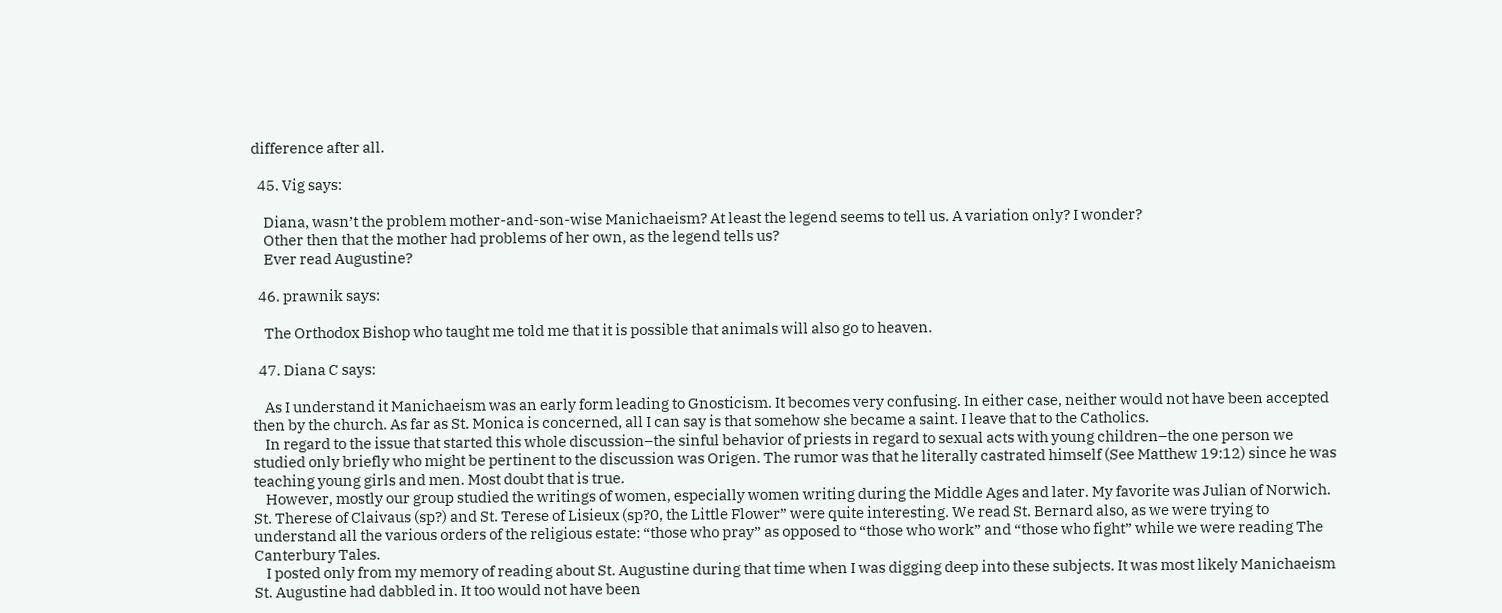difference after all.

  45. Vig says:

    Diana, wasn’t the problem mother-and-son-wise Manichaeism? At least the legend seems to tell us. A variation only? I wonder?
    Other then that the mother had problems of her own, as the legend tells us?
    Ever read Augustine?

  46. prawnik says:

    The Orthodox Bishop who taught me told me that it is possible that animals will also go to heaven.

  47. Diana C says:

    As I understand it Manichaeism was an early form leading to Gnosticism. It becomes very confusing. In either case, neither would not have been accepted then by the church. As far as St. Monica is concerned, all I can say is that somehow she became a saint. I leave that to the Catholics.
    In regard to the issue that started this whole discussion–the sinful behavior of priests in regard to sexual acts with young children–the one person we studied only briefly who might be pertinent to the discussion was Origen. The rumor was that he literally castrated himself (See Matthew 19:12) since he was teaching young girls and men. Most doubt that is true.
    However, mostly our group studied the writings of women, especially women writing during the Middle Ages and later. My favorite was Julian of Norwich. St. Therese of Claivaus (sp?) and St. Terese of Lisieux (sp?0, the Little Flower” were quite interesting. We read St. Bernard also, as we were trying to understand all the various orders of the religious estate: “those who pray” as opposed to “those who work” and “those who fight” while we were reading The Canterbury Tales.
    I posted only from my memory of reading about St. Augustine during that time when I was digging deep into these subjects. It was most likely Manichaeism St. Augustine had dabbled in. It too would not have been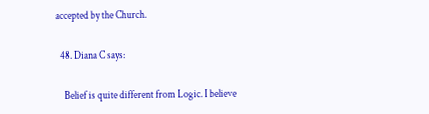accepted by the Church.

  48. Diana C says:

    Belief is quite different from Logic. I believe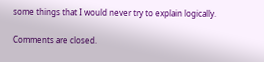some things that I would never try to explain logically.

Comments are closed.